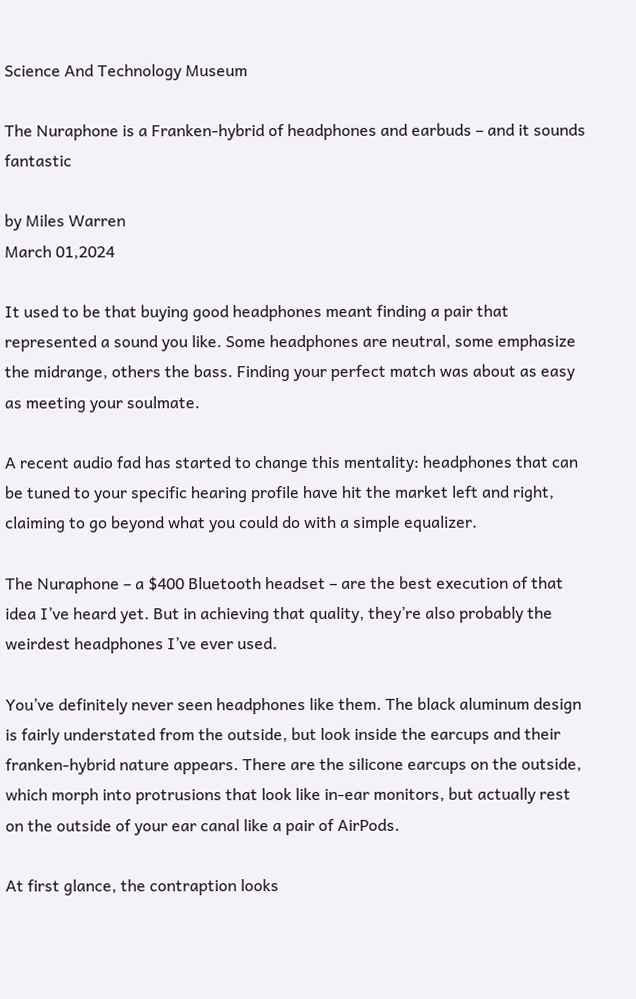Science And Technology Museum

The Nuraphone is a Franken-hybrid of headphones and earbuds – and it sounds fantastic

by Miles Warren
March 01,2024

It used to be that buying good headphones meant finding a pair that represented a sound you like. Some headphones are neutral, some emphasize the midrange, others the bass. Finding your perfect match was about as easy as meeting your soulmate.

A recent audio fad has started to change this mentality: headphones that can be tuned to your specific hearing profile have hit the market left and right, claiming to go beyond what you could do with a simple equalizer.

The Nuraphone – a $400 Bluetooth headset – are the best execution of that idea I’ve heard yet. But in achieving that quality, they’re also probably the weirdest headphones I’ve ever used.

You’ve definitely never seen headphones like them. The black aluminum design is fairly understated from the outside, but look inside the earcups and their franken-hybrid nature appears. There are the silicone earcups on the outside, which morph into protrusions that look like in-ear monitors, but actually rest on the outside of your ear canal like a pair of AirPods.

At first glance, the contraption looks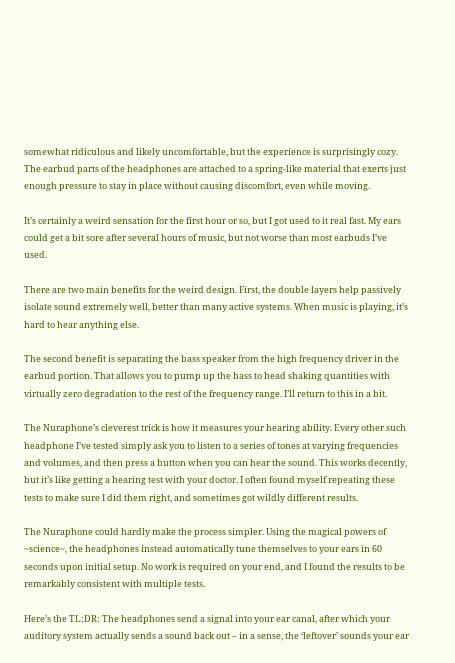somewhat ridiculous and likely uncomfortable, but the experience is surprisingly cozy. The earbud parts of the headphones are attached to a spring-like material that exerts just enough pressure to stay in place without causing discomfort, even while moving.

It’s certainly a weird sensation for the first hour or so, but I got used to it real fast. My ears could get a bit sore after several hours of music, but not worse than most earbuds I’ve used.

There are two main benefits for the weird design. First, the double layers help passively isolate sound extremely well, better than many active systems. When music is playing, it’s hard to hear anything else.

The second benefit is separating the bass speaker from the high frequency driver in the earbud portion. That allows you to pump up the bass to head shaking quantities with virtually zero degradation to the rest of the frequency range. I’ll return to this in a bit.

The Nuraphone’s cleverest trick is how it measures your hearing ability. Every other such headphone I’ve tested simply ask you to listen to a series of tones at varying frequencies and volumes, and then press a button when you can hear the sound. This works decently, but it’s like getting a hearing test with your doctor. I often found myself repeating these tests to make sure I did them right, and sometimes got wildly different results.

The Nuraphone could hardly make the process simpler. Using the magical powers of ~science~, the headphones instead automatically tune themselves to your ears in 60 seconds upon initial setup. No work is required on your end, and I found the results to be remarkably consistent with multiple tests.

Here’s the TL;DR: The headphones send a signal into your ear canal, after which your auditory system actually sends a sound back out – in a sense, the ‘leftover’ sounds your ear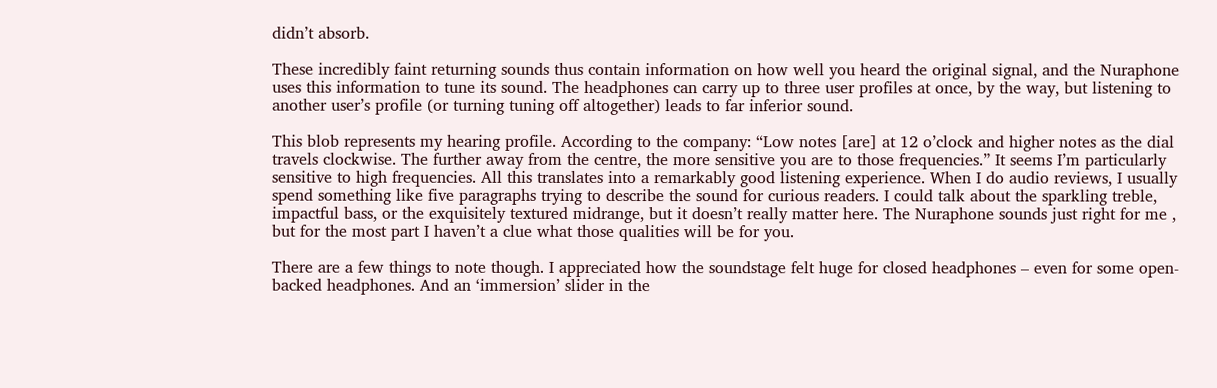didn’t absorb.

These incredibly faint returning sounds thus contain information on how well you heard the original signal, and the Nuraphone uses this information to tune its sound. The headphones can carry up to three user profiles at once, by the way, but listening to another user’s profile (or turning tuning off altogether) leads to far inferior sound.

This blob represents my hearing profile. According to the company: “Low notes [are] at 12 o’clock and higher notes as the dial travels clockwise. The further away from the centre, the more sensitive you are to those frequencies.” It seems I’m particularly sensitive to high frequencies. All this translates into a remarkably good listening experience. When I do audio reviews, I usually spend something like five paragraphs trying to describe the sound for curious readers. I could talk about the sparkling treble, impactful bass, or the exquisitely textured midrange, but it doesn’t really matter here. The Nuraphone sounds just right for me , but for the most part I haven’t a clue what those qualities will be for you.

There are a few things to note though. I appreciated how the soundstage felt huge for closed headphones – even for some open-backed headphones. And an ‘immersion’ slider in the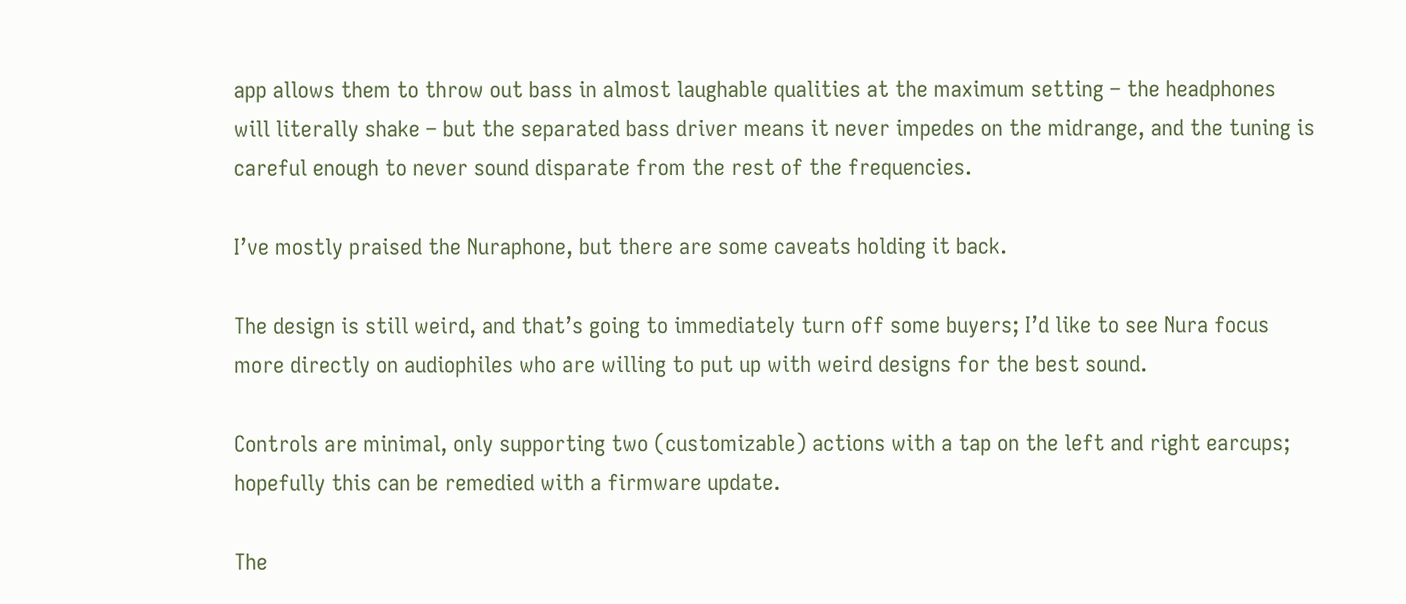app allows them to throw out bass in almost laughable qualities at the maximum setting – the headphones will literally shake – but the separated bass driver means it never impedes on the midrange, and the tuning is careful enough to never sound disparate from the rest of the frequencies.

I’ve mostly praised the Nuraphone, but there are some caveats holding it back.

The design is still weird, and that’s going to immediately turn off some buyers; I’d like to see Nura focus more directly on audiophiles who are willing to put up with weird designs for the best sound.

Controls are minimal, only supporting two (customizable) actions with a tap on the left and right earcups; hopefully this can be remedied with a firmware update.

The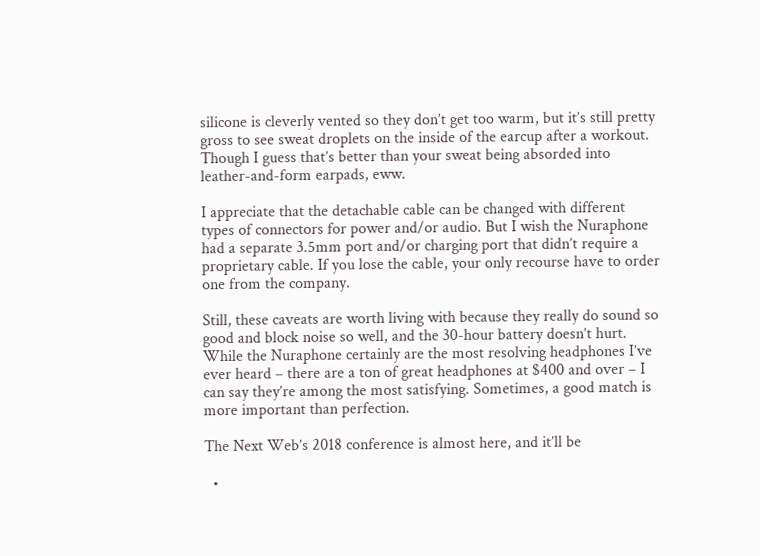silicone is cleverly vented so they don’t get too warm, but it’s still pretty gross to see sweat droplets on the inside of the earcup after a workout. Though I guess that’s better than your sweat being absorded into leather-and-form earpads, eww.

I appreciate that the detachable cable can be changed with different types of connectors for power and/or audio. But I wish the Nuraphone had a separate 3.5mm port and/or charging port that didn’t require a proprietary cable. If you lose the cable, your only recourse have to order one from the company.

Still, these caveats are worth living with because they really do sound so good and block noise so well, and the 30-hour battery doesn’t hurt. While the Nuraphone certainly are the most resolving headphones I’ve ever heard – there are a ton of great headphones at $400 and over – I can say they’re among the most satisfying. Sometimes, a good match is more important than perfection.

The Next Web’s 2018 conference is almost here, and it’ll be

  •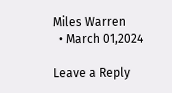Miles Warren
  • March 01,2024

Leave a Reply